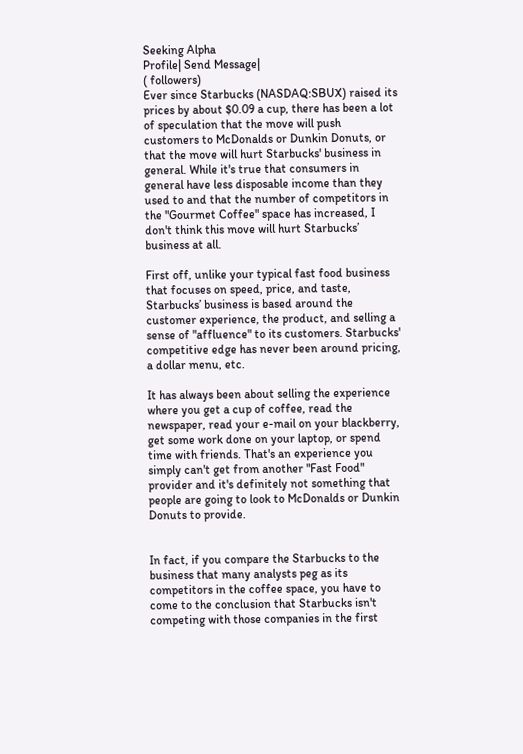Seeking Alpha
Profile| Send Message|
( followers)
Ever since Starbucks (NASDAQ:SBUX) raised its prices by about $0.09 a cup, there has been a lot of speculation that the move will push customers to McDonalds or Dunkin Donuts, or that the move will hurt Starbucks' business in general. While it's true that consumers in general have less disposable income than they used to and that the number of competitors in the "Gourmet Coffee" space has increased, I don't think this move will hurt Starbucks’ business at all.

First off, unlike your typical fast food business that focuses on speed, price, and taste, Starbucks’ business is based around the customer experience, the product, and selling a sense of "affluence" to its customers. Starbucks' competitive edge has never been around pricing, a dollar menu, etc.

It has always been about selling the experience where you get a cup of coffee, read the newspaper, read your e-mail on your blackberry, get some work done on your laptop, or spend time with friends. That's an experience you simply can't get from another "Fast Food" provider and it's definitely not something that people are going to look to McDonalds or Dunkin Donuts to provide.


In fact, if you compare the Starbucks to the business that many analysts peg as its competitors in the coffee space, you have to come to the conclusion that Starbucks isn't competing with those companies in the first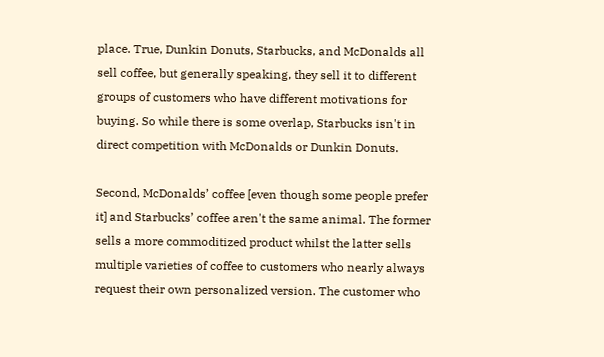place. True, Dunkin Donuts, Starbucks, and McDonalds all sell coffee, but generally speaking, they sell it to different groups of customers who have different motivations for buying. So while there is some overlap, Starbucks isn't in direct competition with McDonalds or Dunkin Donuts.

Second, McDonalds’ coffee [even though some people prefer it] and Starbucks’ coffee aren't the same animal. The former sells a more commoditized product whilst the latter sells multiple varieties of coffee to customers who nearly always request their own personalized version. The customer who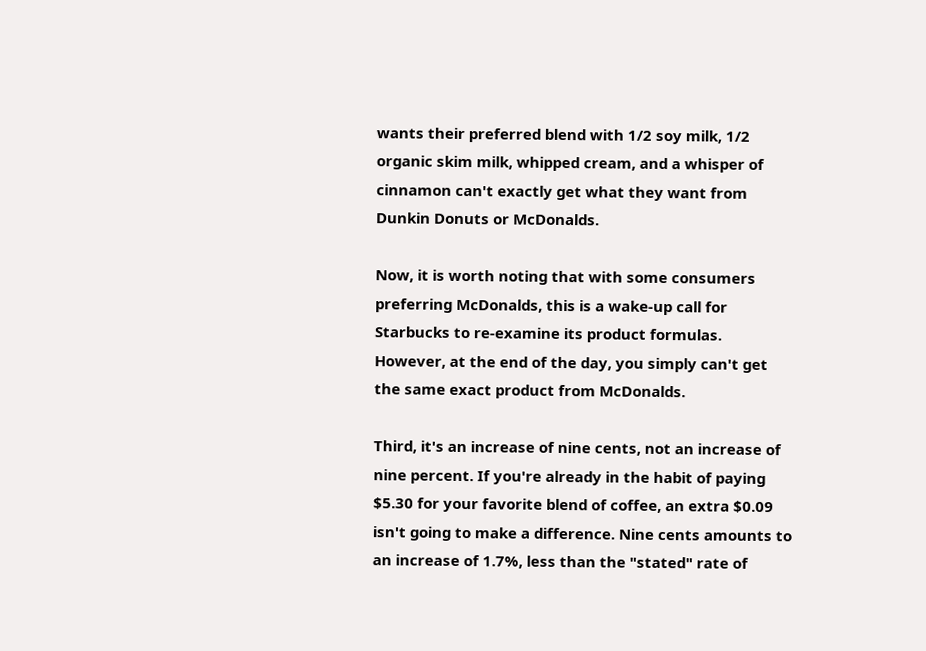wants their preferred blend with 1/2 soy milk, 1/2 organic skim milk, whipped cream, and a whisper of cinnamon can't exactly get what they want from Dunkin Donuts or McDonalds.

Now, it is worth noting that with some consumers preferring McDonalds, this is a wake-up call for Starbucks to re-examine its product formulas. However, at the end of the day, you simply can't get the same exact product from McDonalds.

Third, it's an increase of nine cents, not an increase of nine percent. If you're already in the habit of paying $5.30 for your favorite blend of coffee, an extra $0.09 isn't going to make a difference. Nine cents amounts to an increase of 1.7%, less than the "stated" rate of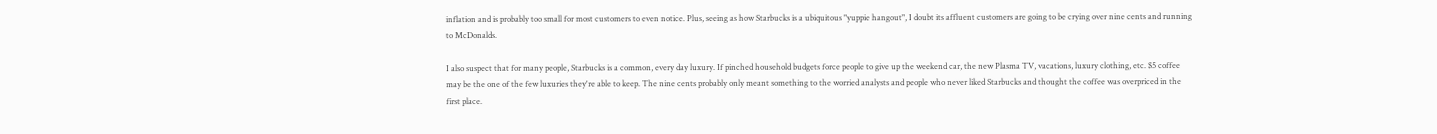inflation and is probably too small for most customers to even notice. Plus, seeing as how Starbucks is a ubiquitous "yuppie hangout", I doubt its affluent customers are going to be crying over nine cents and running to McDonalds.

I also suspect that for many people, Starbucks is a common, every day luxury. If pinched household budgets force people to give up the weekend car, the new Plasma TV, vacations, luxury clothing, etc. $5 coffee may be the one of the few luxuries they're able to keep. The nine cents probably only meant something to the worried analysts and people who never liked Starbucks and thought the coffee was overpriced in the first place.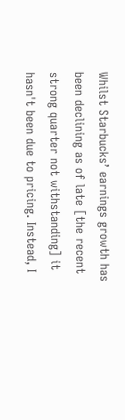Whilst Starbucks’ earnings growth has been declining as of late [the recent strong quarter not withstanding] it hasn't been due to pricing. Instead, I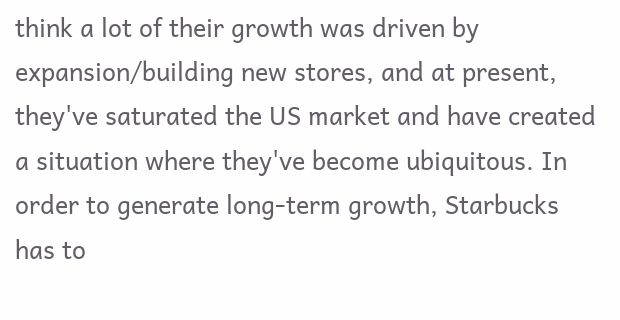think a lot of their growth was driven by expansion/building new stores, and at present, they've saturated the US market and have created a situation where they've become ubiquitous. In order to generate long-term growth, Starbucks has to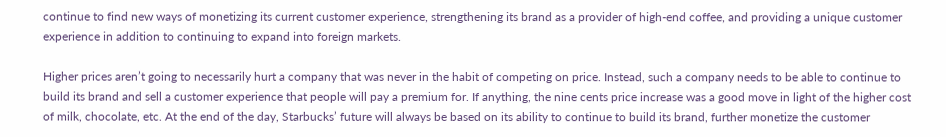continue to find new ways of monetizing its current customer experience, strengthening its brand as a provider of high-end coffee, and providing a unique customer experience in addition to continuing to expand into foreign markets.

Higher prices aren’t going to necessarily hurt a company that was never in the habit of competing on price. Instead, such a company needs to be able to continue to build its brand and sell a customer experience that people will pay a premium for. If anything, the nine cents price increase was a good move in light of the higher cost of milk, chocolate, etc. At the end of the day, Starbucks’ future will always be based on its ability to continue to build its brand, further monetize the customer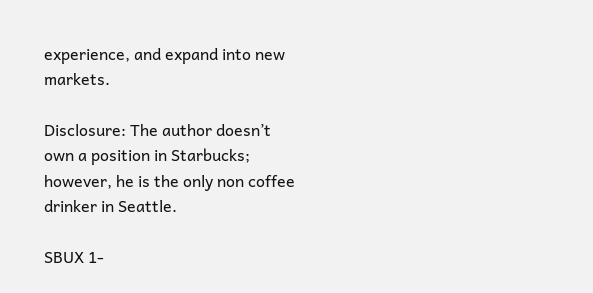experience, and expand into new markets.

Disclosure: The author doesn’t own a position in Starbucks; however, he is the only non coffee drinker in Seattle.

SBUX 1-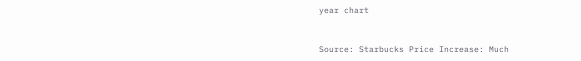year chart


Source: Starbucks Price Increase: Much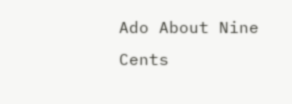Ado About Nine Cents